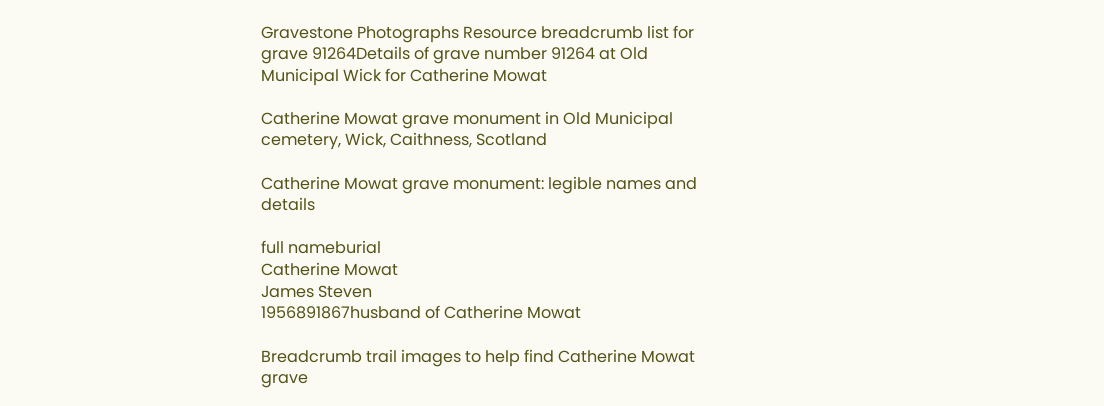Gravestone Photographs Resource breadcrumb list for grave 91264Details of grave number 91264 at Old Municipal Wick for Catherine Mowat

Catherine Mowat grave monument in Old Municipal cemetery, Wick, Caithness, Scotland

Catherine Mowat grave monument: legible names and details

full nameburial
Catherine Mowat
James Steven
1956891867husband of Catherine Mowat

Breadcrumb trail images to help find Catherine Mowat grave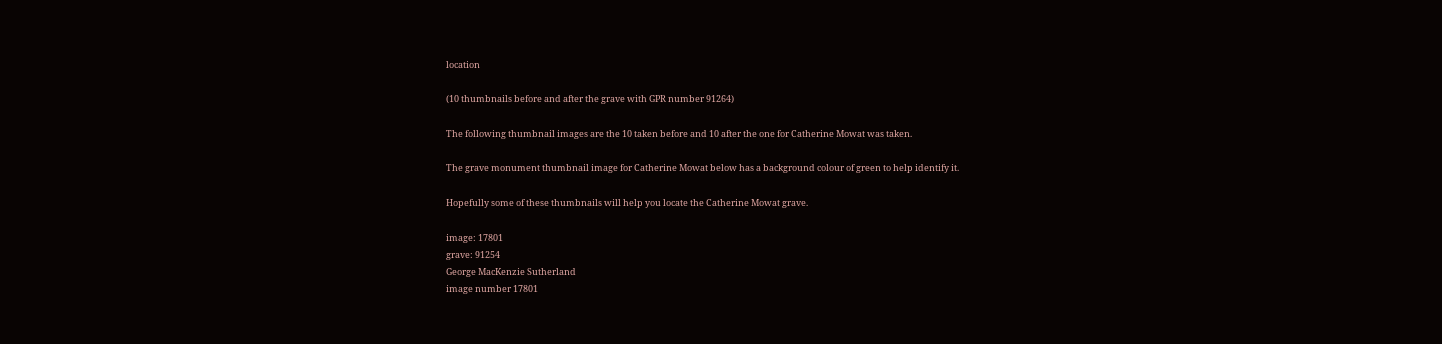location

(10 thumbnails before and after the grave with GPR number 91264)

The following thumbnail images are the 10 taken before and 10 after the one for Catherine Mowat was taken.

The grave monument thumbnail image for Catherine Mowat below has a background colour of green to help identify it.

Hopefully some of these thumbnails will help you locate the Catherine Mowat grave.

image: 17801
grave: 91254
George MacKenzie Sutherland
image number 17801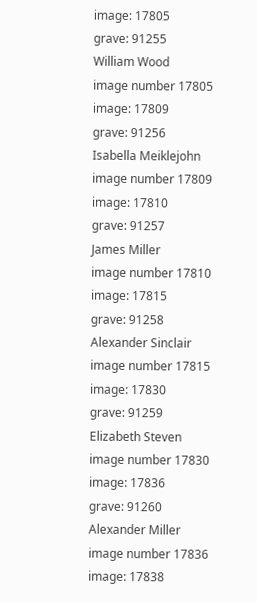image: 17805
grave: 91255
William Wood
image number 17805
image: 17809
grave: 91256
Isabella Meiklejohn
image number 17809
image: 17810
grave: 91257
James Miller
image number 17810
image: 17815
grave: 91258
Alexander Sinclair
image number 17815
image: 17830
grave: 91259
Elizabeth Steven
image number 17830
image: 17836
grave: 91260
Alexander Miller
image number 17836
image: 17838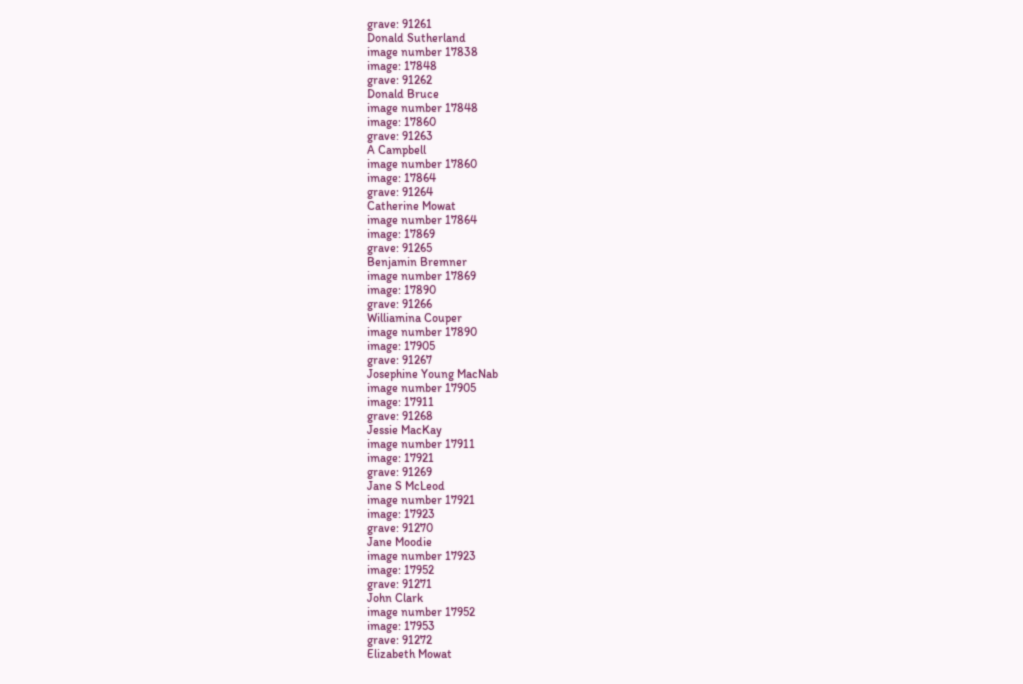grave: 91261
Donald Sutherland
image number 17838
image: 17848
grave: 91262
Donald Bruce
image number 17848
image: 17860
grave: 91263
A Campbell
image number 17860
image: 17864
grave: 91264
Catherine Mowat
image number 17864
image: 17869
grave: 91265
Benjamin Bremner
image number 17869
image: 17890
grave: 91266
Williamina Couper
image number 17890
image: 17905
grave: 91267
Josephine Young MacNab
image number 17905
image: 17911
grave: 91268
Jessie MacKay
image number 17911
image: 17921
grave: 91269
Jane S McLeod
image number 17921
image: 17923
grave: 91270
Jane Moodie
image number 17923
image: 17952
grave: 91271
John Clark
image number 17952
image: 17953
grave: 91272
Elizabeth Mowat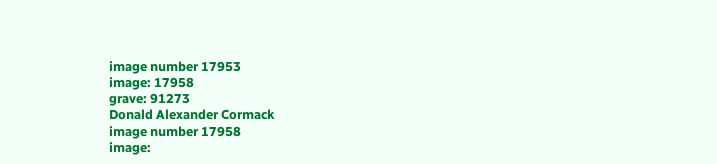image number 17953
image: 17958
grave: 91273
Donald Alexander Cormack
image number 17958
image: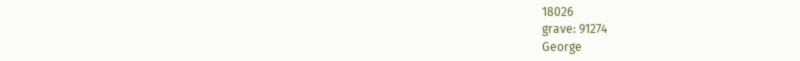18026
grave: 91274
George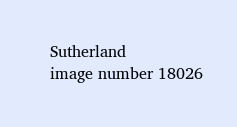Sutherland
image number 18026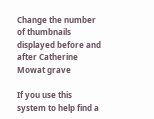Change the number of thumbnails displayed before and after Catherine Mowat grave

If you use this system to help find a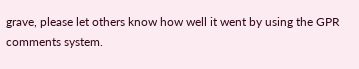grave, please let others know how well it went by using the GPR comments system.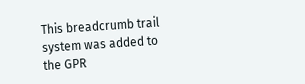This breadcrumb trail system was added to the GPR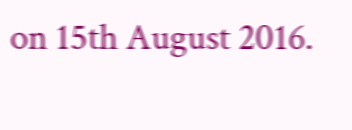on 15th August 2016.